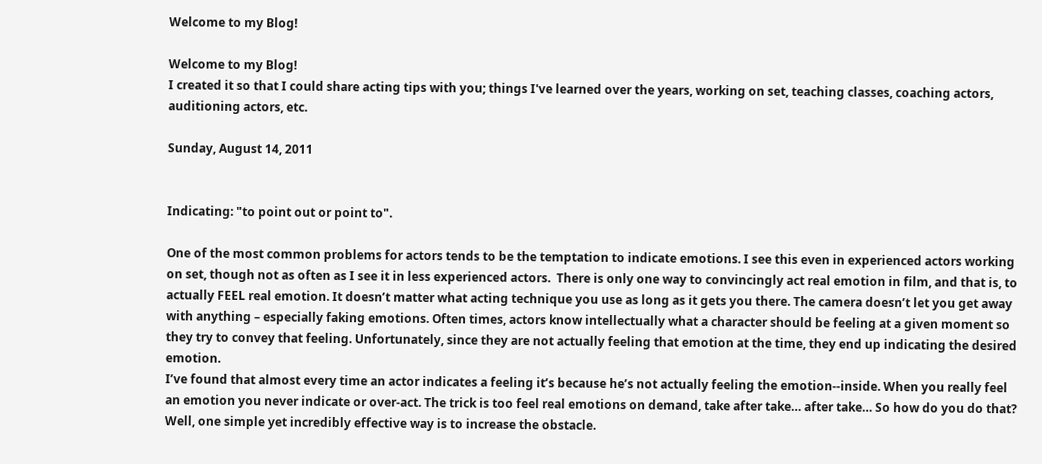Welcome to my Blog!

Welcome to my Blog!
I created it so that I could share acting tips with you; things I've learned over the years, working on set, teaching classes, coaching actors, auditioning actors, etc.

Sunday, August 14, 2011


Indicating: "to point out or point to".

One of the most common problems for actors tends to be the temptation to indicate emotions. I see this even in experienced actors working on set, though not as often as I see it in less experienced actors.  There is only one way to convincingly act real emotion in film, and that is, to actually FEEL real emotion. It doesn’t matter what acting technique you use as long as it gets you there. The camera doesn’t let you get away with anything – especially faking emotions. Often times, actors know intellectually what a character should be feeling at a given moment so they try to convey that feeling. Unfortunately, since they are not actually feeling that emotion at the time, they end up indicating the desired emotion.
I’ve found that almost every time an actor indicates a feeling it’s because he’s not actually feeling the emotion--inside. When you really feel an emotion you never indicate or over-act. The trick is too feel real emotions on demand, take after take… after take… So how do you do that? Well, one simple yet incredibly effective way is to increase the obstacle.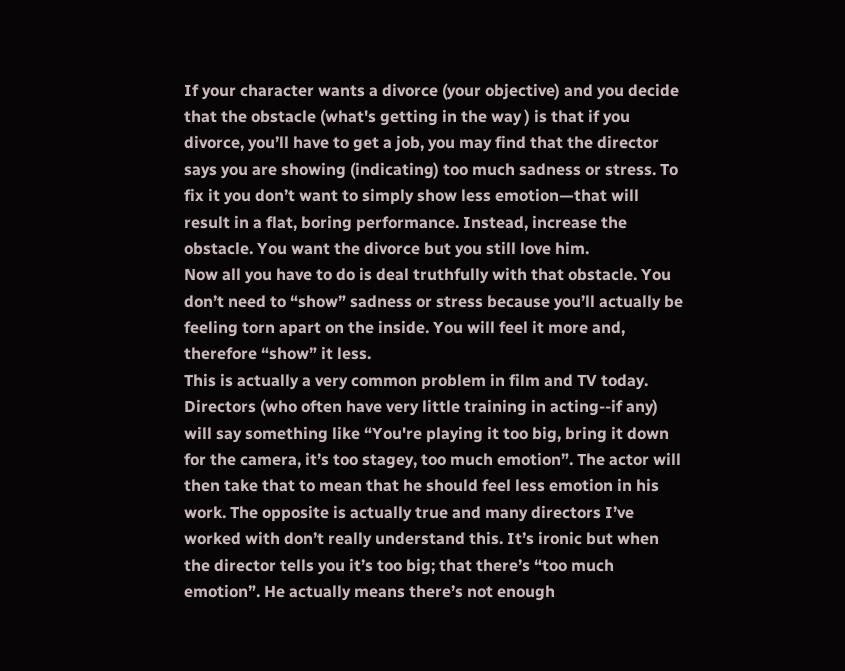If your character wants a divorce (your objective) and you decide that the obstacle (what's getting in the way ) is that if you divorce, you’ll have to get a job, you may find that the director says you are showing (indicating) too much sadness or stress. To fix it you don’t want to simply show less emotion—that will result in a flat, boring performance. Instead, increase the obstacle. You want the divorce but you still love him.
Now all you have to do is deal truthfully with that obstacle. You don’t need to “show” sadness or stress because you’ll actually be feeling torn apart on the inside. You will feel it more and, therefore “show” it less.
This is actually a very common problem in film and TV today. Directors (who often have very little training in acting--if any) will say something like “You're playing it too big, bring it down for the camera, it’s too stagey, too much emotion”. The actor will then take that to mean that he should feel less emotion in his work. The opposite is actually true and many directors I’ve worked with don’t really understand this. It’s ironic but when the director tells you it’s too big; that there’s “too much emotion”. He actually means there’s not enough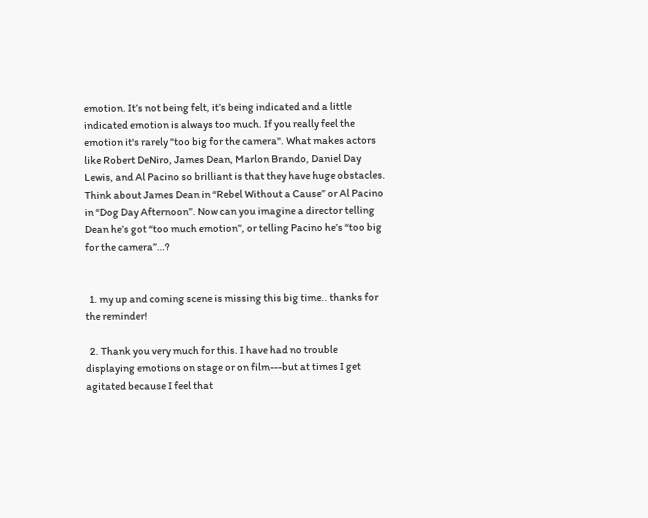emotion. It’s not being felt, it’s being indicated and a little indicated emotion is always too much. If you really feel the emotion it's rarely "too big for the camera". What makes actors like Robert DeNiro, James Dean, Marlon Brando, Daniel Day Lewis, and Al Pacino so brilliant is that they have huge obstacles. Think about James Dean in “Rebel Without a Cause” or Al Pacino in “Dog Day Afternoon”. Now can you imagine a director telling Dean he’s got “too much emotion”, or telling Pacino he’s “too big for the camera”…?


  1. my up and coming scene is missing this big time.. thanks for the reminder!

  2. Thank you very much for this. I have had no trouble displaying emotions on stage or on film---but at times I get agitated because I feel that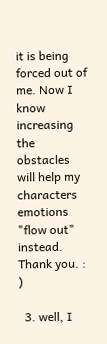it is being forced out of me. Now I know increasing the obstacles will help my characters emotions "flow out" instead. Thank you. : )

  3. well, I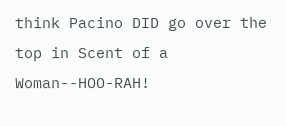think Pacino DID go over the top in Scent of a Woman--HOO-RAH!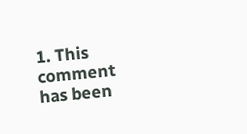1. This comment has been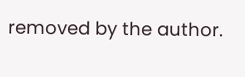removed by the author.